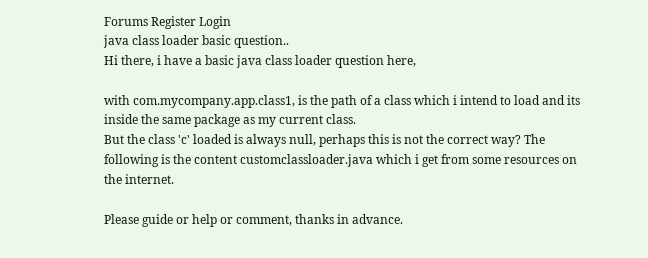Forums Register Login
java class loader basic question..
Hi there, i have a basic java class loader question here,

with com.mycompany.app.class1, is the path of a class which i intend to load and its inside the same package as my current class.
But the class 'c' loaded is always null, perhaps this is not the correct way? The following is the content customclassloader.java which i get from some resources on the internet.

Please guide or help or comment, thanks in advance.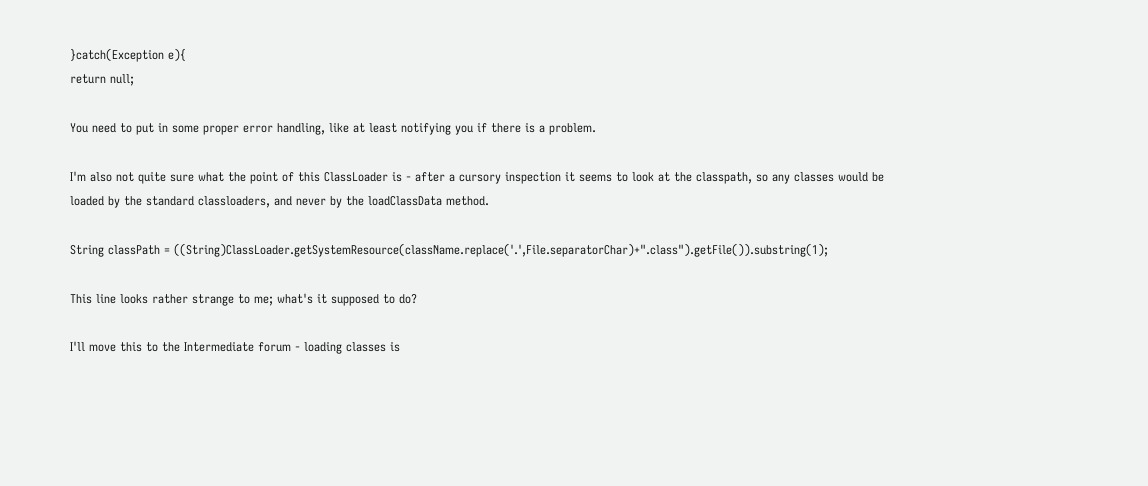}catch(Exception e){
return null;

You need to put in some proper error handling, like at least notifying you if there is a problem.

I'm also not quite sure what the point of this ClassLoader is - after a cursory inspection it seems to look at the classpath, so any classes would be loaded by the standard classloaders, and never by the loadClassData method.

String classPath = ((String)ClassLoader.getSystemResource(className.replace('.',File.separatorChar)+".class").getFile()).substring(1);

This line looks rather strange to me; what's it supposed to do?

I'll move this to the Intermediate forum - loading classes is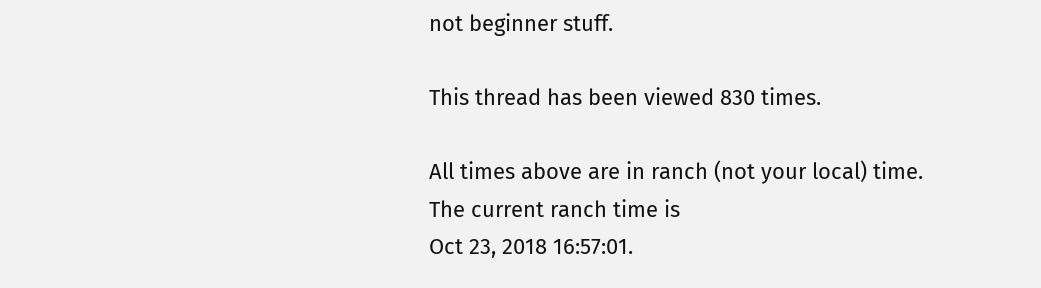not beginner stuff.

This thread has been viewed 830 times.

All times above are in ranch (not your local) time.
The current ranch time is
Oct 23, 2018 16:57:01.